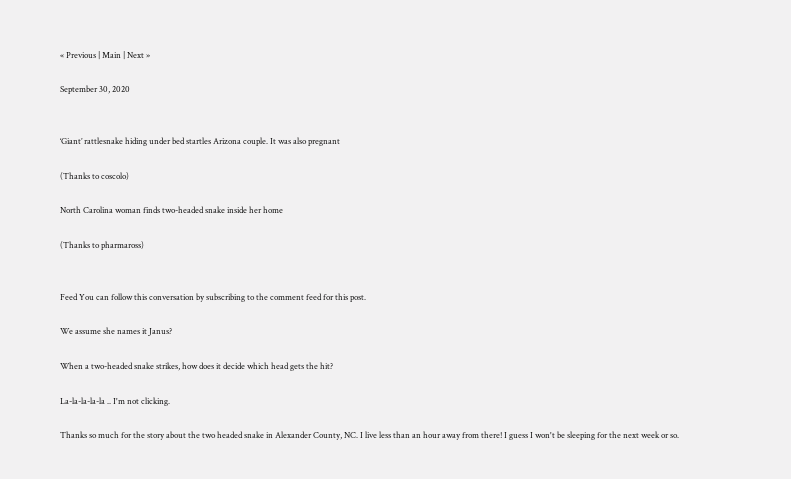« Previous | Main | Next »

September 30, 2020


‘Giant’ rattlesnake hiding under bed startles Arizona couple. It was also pregnant

(Thanks to coscolo)

North Carolina woman finds two-headed snake inside her home

(Thanks to pharmaross)


Feed You can follow this conversation by subscribing to the comment feed for this post.

We assume she names it Janus?

When a two-headed snake strikes, how does it decide which head gets the hit?

La-la-la-la-la .. I'm not clicking.

Thanks so much for the story about the two headed snake in Alexander County, NC. I live less than an hour away from there! I guess I won't be sleeping for the next week or so.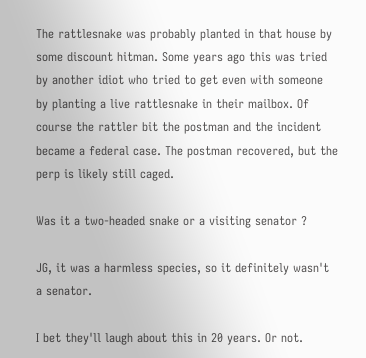The rattlesnake was probably planted in that house by some discount hitman. Some years ago this was tried by another idiot who tried to get even with someone by planting a live rattlesnake in their mailbox. Of course the rattler bit the postman and the incident became a federal case. The postman recovered, but the perp is likely still caged.

Was it a two-headed snake or a visiting senator ?

JG, it was a harmless species, so it definitely wasn't a senator.

I bet they'll laugh about this in 20 years. Or not.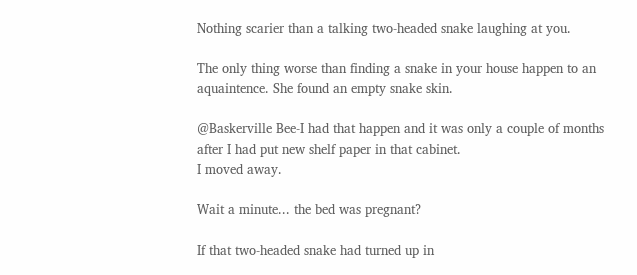Nothing scarier than a talking two-headed snake laughing at you.

The only thing worse than finding a snake in your house happen to an aquaintence. She found an empty snake skin.

@Baskerville Bee-I had that happen and it was only a couple of months after I had put new shelf paper in that cabinet.
I moved away.

Wait a minute... the bed was pregnant?

If that two-headed snake had turned up in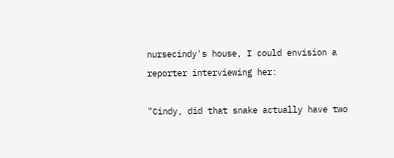nursecindy's house, I could envision a reporter interviewing her:

"Cindy, did that snake actually have two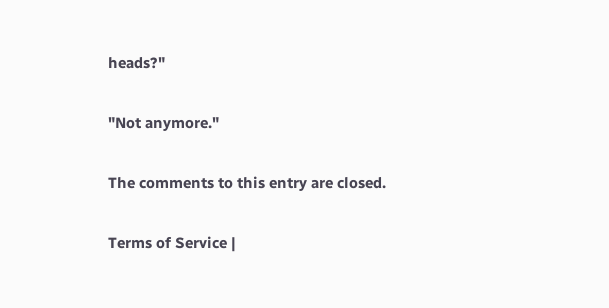heads?"

"Not anymore."

The comments to this entry are closed.

Terms of Service |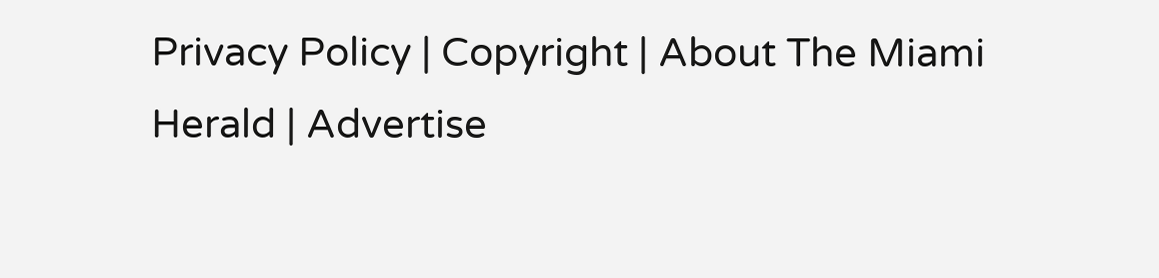Privacy Policy | Copyright | About The Miami Herald | Advertise